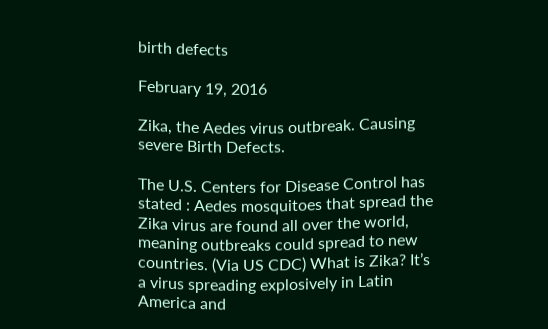birth defects

February 19, 2016

Zika, the Aedes virus outbreak. Causing severe Birth Defects.

The U.S. Centers for Disease Control has stated : Aedes mosquitoes that spread the Zika virus are found all over the world, meaning outbreaks could spread to new countries. (Via US CDC) What is Zika? It’s a virus spreading explosively in Latin America and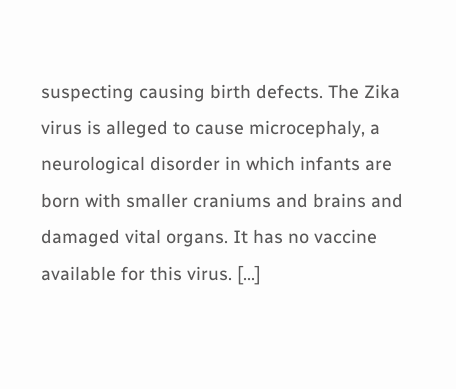suspecting causing birth defects. The Zika virus is alleged to cause microcephaly, a neurological disorder in which infants are born with smaller craniums and brains and damaged vital organs. It has no vaccine available for this virus. […]